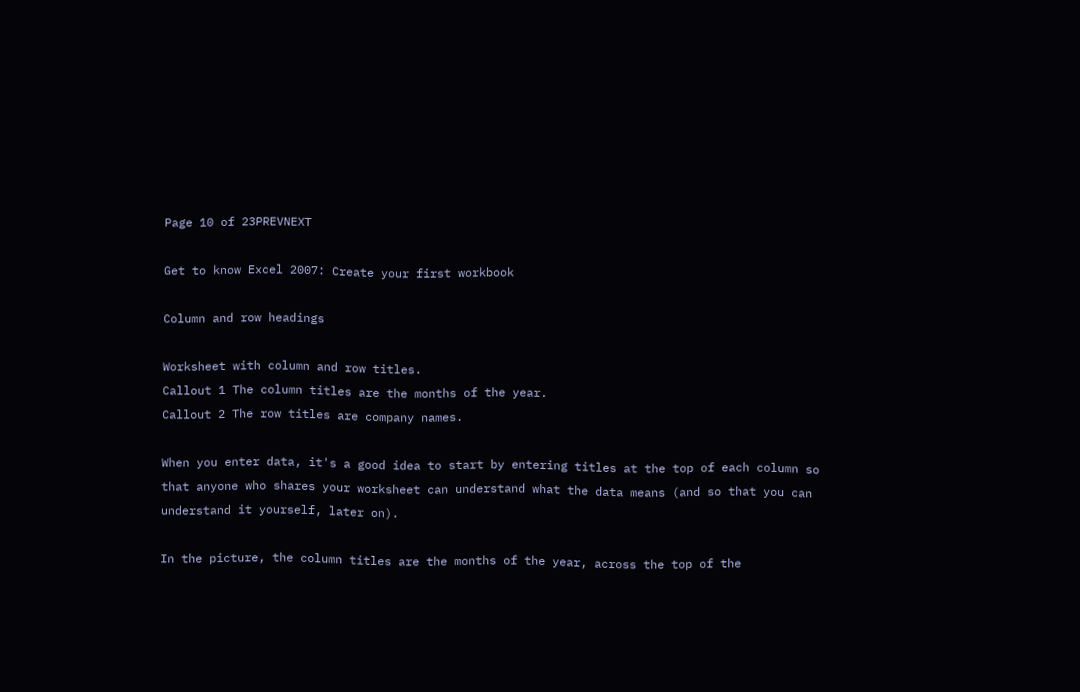Page 10 of 23PREVNEXT

Get to know Excel 2007: Create your first workbook

Column and row headings

Worksheet with column and row titles.
Callout 1 The column titles are the months of the year.
Callout 2 The row titles are company names.

When you enter data, it's a good idea to start by entering titles at the top of each column so that anyone who shares your worksheet can understand what the data means (and so that you can understand it yourself, later on).

In the picture, the column titles are the months of the year, across the top of the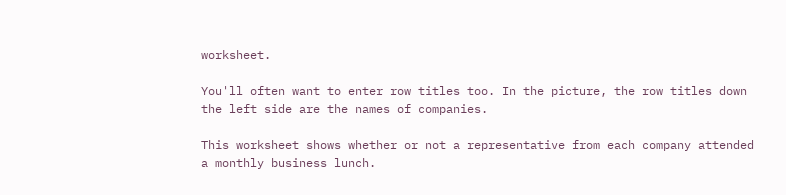worksheet.

You'll often want to enter row titles too. In the picture, the row titles down the left side are the names of companies.

This worksheet shows whether or not a representative from each company attended a monthly business lunch.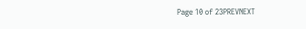Page 10 of 23PREVNEXT